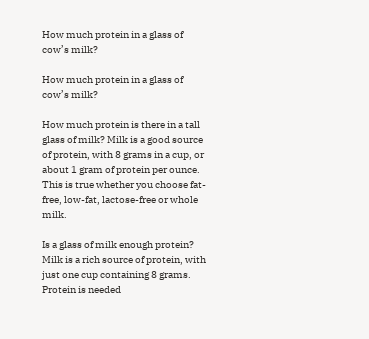How much protein in a glass of cow’s milk?

How much protein in a glass of cow’s milk?

How much protein is there in a tall glass of milk? Milk is a good source of protein, with 8 grams in a cup, or about 1 gram of protein per ounce. This is true whether you choose fat-free, low-fat, lactose-free or whole milk.

Is a glass of milk enough protein? Milk is a rich source of protein, with just one cup containing 8 grams. Protein is needed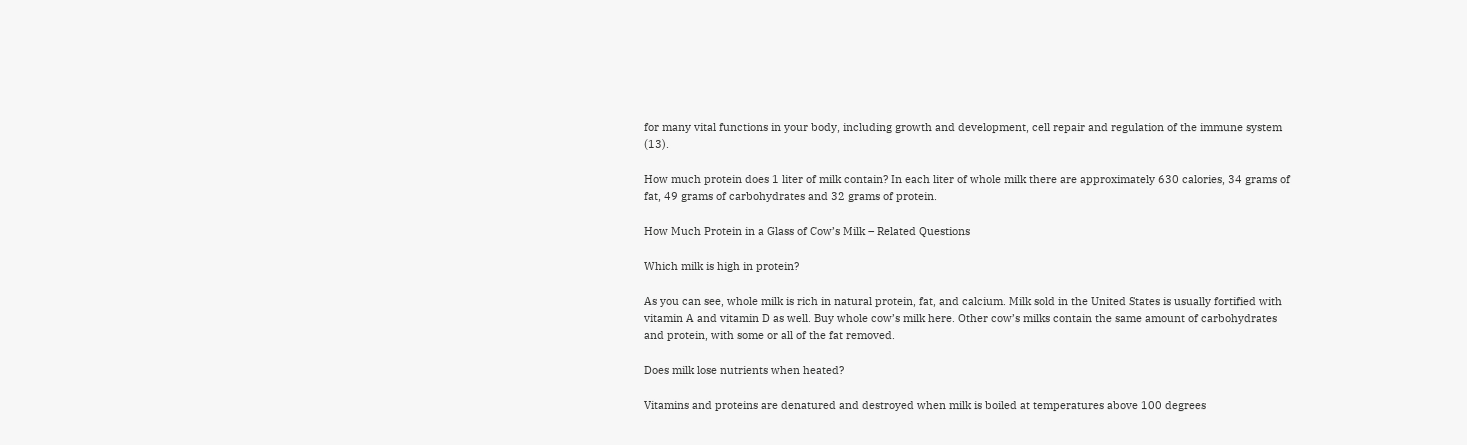for many vital functions in your body, including growth and development, cell repair and regulation of the immune system (13).

How much protein does 1 liter of milk contain? In each liter of whole milk there are approximately 630 calories, 34 grams of fat, 49 grams of carbohydrates and 32 grams of protein.

How Much Protein in a Glass of Cow’s Milk – Related Questions

Which milk is high in protein?

As you can see, whole milk is rich in natural protein, fat, and calcium. Milk sold in the United States is usually fortified with vitamin A and vitamin D as well. Buy whole cow’s milk here. Other cow’s milks contain the same amount of carbohydrates and protein, with some or all of the fat removed.

Does milk lose nutrients when heated?

Vitamins and proteins are denatured and destroyed when milk is boiled at temperatures above 100 degrees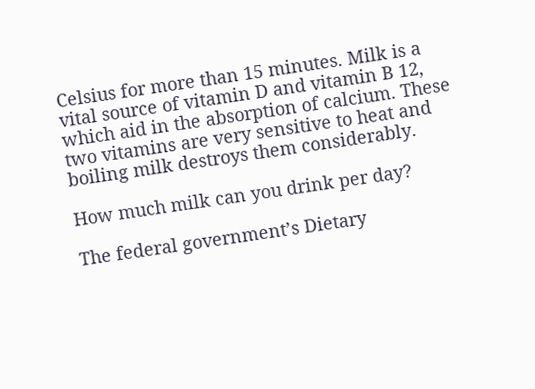Celsius for more than 15 minutes. Milk is a vital source of vitamin D and vitamin B 12, which aid in the absorption of calcium. These two vitamins are very sensitive to heat and boiling milk destroys them considerably.

How much milk can you drink per day?

The federal government’s Dietary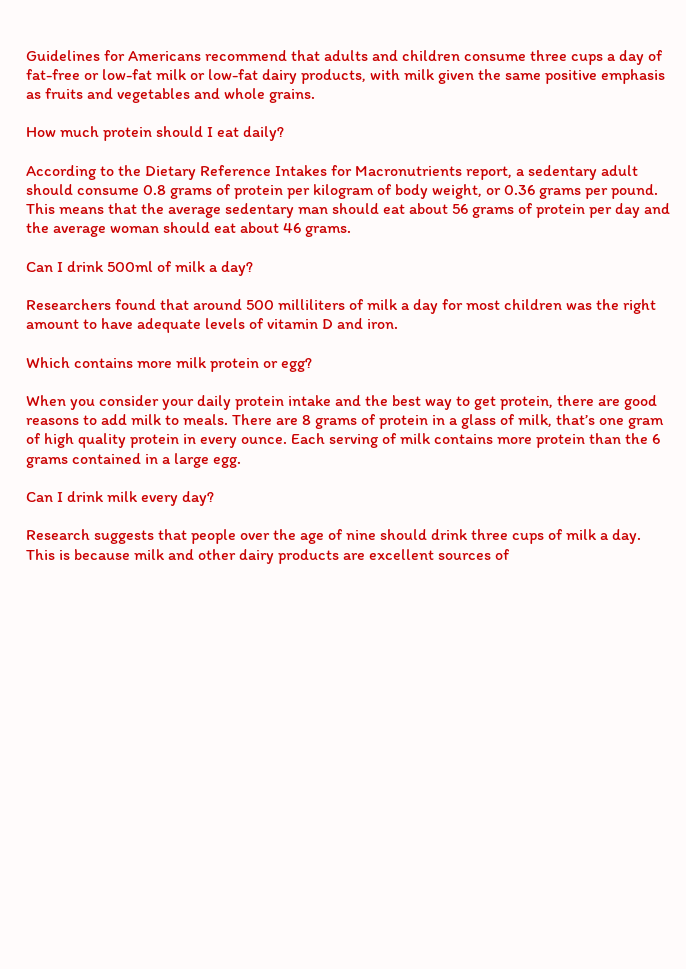Guidelines for Americans recommend that adults and children consume three cups a day of fat-free or low-fat milk or low-fat dairy products, with milk given the same positive emphasis as fruits and vegetables and whole grains.

How much protein should I eat daily?

According to the Dietary Reference Intakes for Macronutrients report, a sedentary adult should consume 0.8 grams of protein per kilogram of body weight, or 0.36 grams per pound. This means that the average sedentary man should eat about 56 grams of protein per day and the average woman should eat about 46 grams.

Can I drink 500ml of milk a day?

Researchers found that around 500 milliliters of milk a day for most children was the right amount to have adequate levels of vitamin D and iron.

Which contains more milk protein or egg?

When you consider your daily protein intake and the best way to get protein, there are good reasons to add milk to meals. There are 8 grams of protein in a glass of milk, that’s one gram of high quality protein in every ounce. Each serving of milk contains more protein than the 6 grams contained in a large egg.

Can I drink milk every day?

Research suggests that people over the age of nine should drink three cups of milk a day. This is because milk and other dairy products are excellent sources of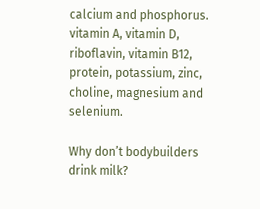calcium and phosphorus. vitamin A, vitamin D, riboflavin, vitamin B12, protein, potassium, zinc, choline, magnesium and selenium.

Why don’t bodybuilders drink milk?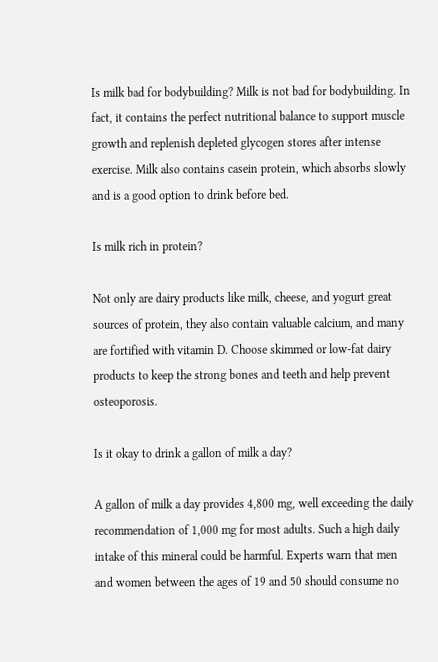Is milk bad for bodybuilding? Milk is not bad for bodybuilding. In fact, it contains the perfect nutritional balance to support muscle growth and replenish depleted glycogen stores after intense exercise. Milk also contains casein protein, which absorbs slowly and is a good option to drink before bed.

Is milk rich in protein?

Not only are dairy products like milk, cheese, and yogurt great sources of protein, they also contain valuable calcium, and many are fortified with vitamin D. Choose skimmed or low-fat dairy products to keep the strong bones and teeth and help prevent osteoporosis.

Is it okay to drink a gallon of milk a day?

A gallon of milk a day provides 4,800 mg, well exceeding the daily recommendation of 1,000 mg for most adults. Such a high daily intake of this mineral could be harmful. Experts warn that men and women between the ages of 19 and 50 should consume no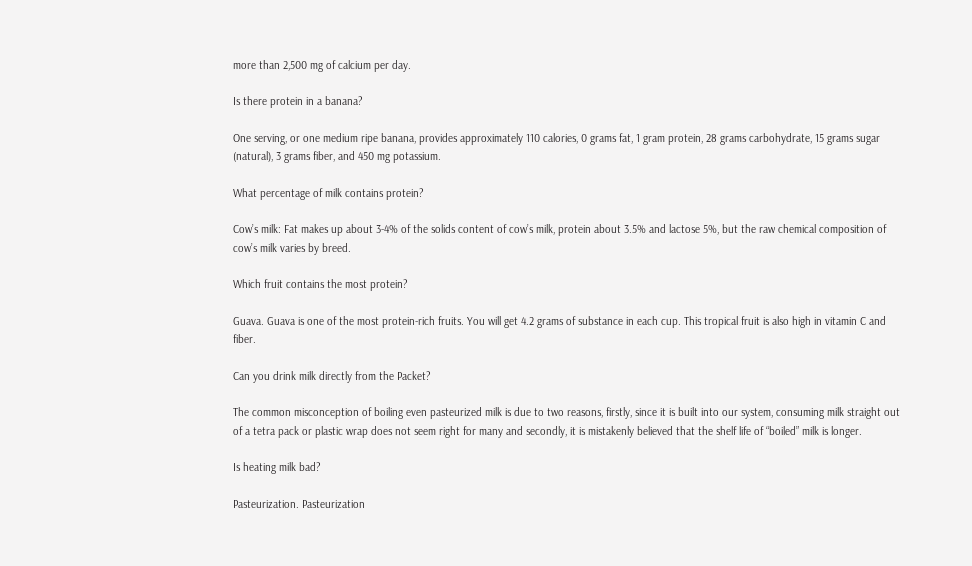more than 2,500 mg of calcium per day.

Is there protein in a banana?

One serving, or one medium ripe banana, provides approximately 110 calories, 0 grams fat, 1 gram protein, 28 grams carbohydrate, 15 grams sugar (natural), 3 grams fiber, and 450 mg potassium.

What percentage of milk contains protein?

Cow’s milk: Fat makes up about 3-4% of the solids content of cow’s milk, protein about 3.5% and lactose 5%, but the raw chemical composition of cow’s milk varies by breed.

Which fruit contains the most protein?

Guava. Guava is one of the most protein-rich fruits. You will get 4.2 grams of substance in each cup. This tropical fruit is also high in vitamin C and fiber.

Can you drink milk directly from the Packet?

The common misconception of boiling even pasteurized milk is due to two reasons, firstly, since it is built into our system, consuming milk straight out of a tetra pack or plastic wrap does not seem right for many and secondly, it is mistakenly believed that the shelf life of “boiled” milk is longer.

Is heating milk bad?

Pasteurization. Pasteurization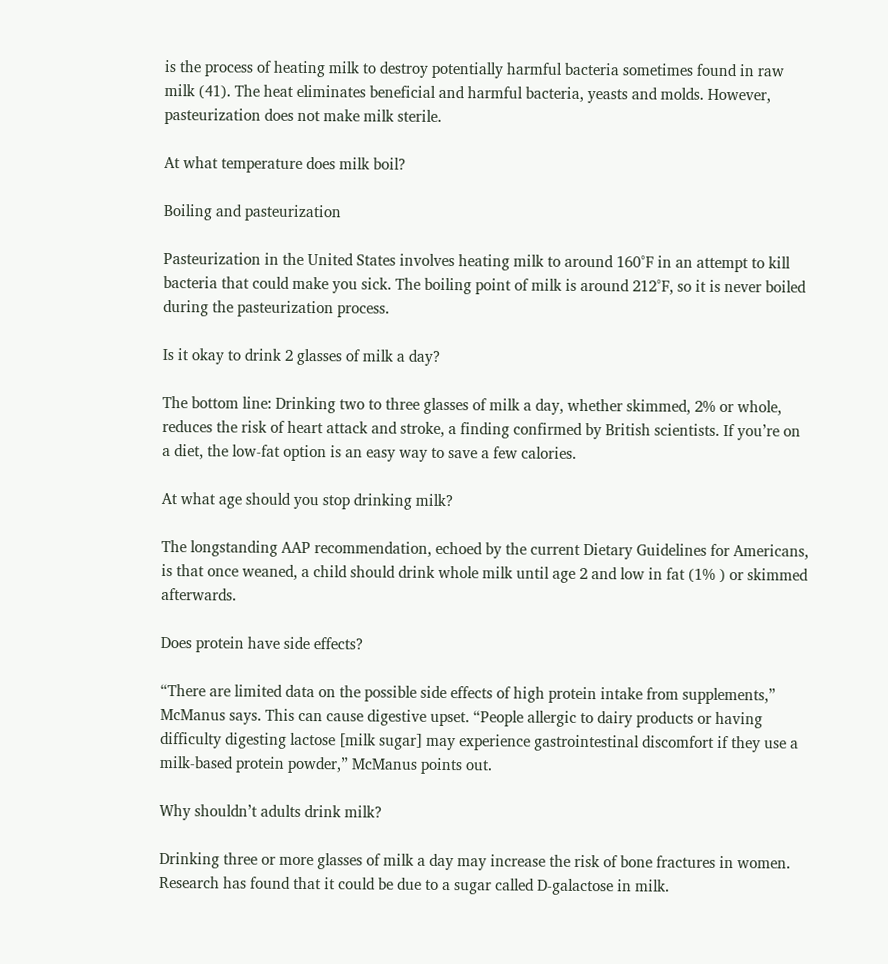is the process of heating milk to destroy potentially harmful bacteria sometimes found in raw milk (41). The heat eliminates beneficial and harmful bacteria, yeasts and molds. However, pasteurization does not make milk sterile.

At what temperature does milk boil?

Boiling and pasteurization

Pasteurization in the United States involves heating milk to around 160°F in an attempt to kill bacteria that could make you sick. The boiling point of milk is around 212°F, so it is never boiled during the pasteurization process.

Is it okay to drink 2 glasses of milk a day?

The bottom line: Drinking two to three glasses of milk a day, whether skimmed, 2% or whole, reduces the risk of heart attack and stroke, a finding confirmed by British scientists. If you’re on a diet, the low-fat option is an easy way to save a few calories.

At what age should you stop drinking milk?

The longstanding AAP recommendation, echoed by the current Dietary Guidelines for Americans, is that once weaned, a child should drink whole milk until age 2 and low in fat (1% ) or skimmed afterwards.

Does protein have side effects?

“There are limited data on the possible side effects of high protein intake from supplements,” McManus says. This can cause digestive upset. “People allergic to dairy products or having difficulty digesting lactose [milk sugar] may experience gastrointestinal discomfort if they use a milk-based protein powder,” McManus points out.

Why shouldn’t adults drink milk?

Drinking three or more glasses of milk a day may increase the risk of bone fractures in women. Research has found that it could be due to a sugar called D-galactose in milk.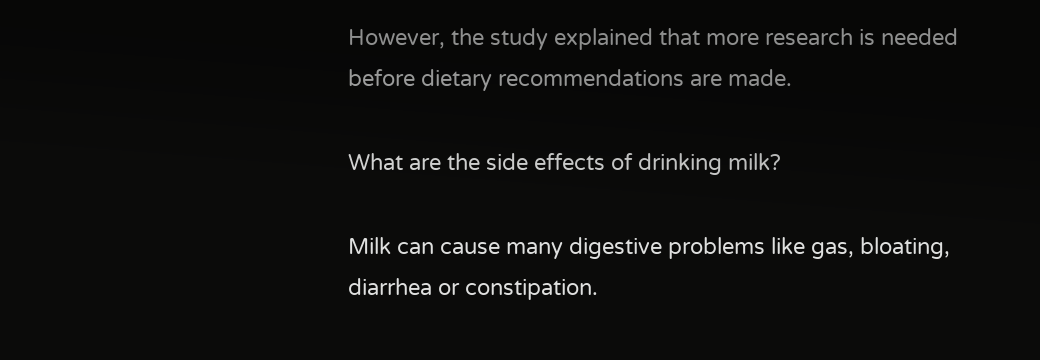However, the study explained that more research is needed before dietary recommendations are made.

What are the side effects of drinking milk?

Milk can cause many digestive problems like gas, bloating, diarrhea or constipation.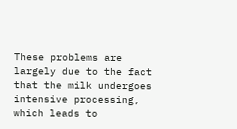These problems are largely due to the fact that the milk undergoes intensive processing, which leads to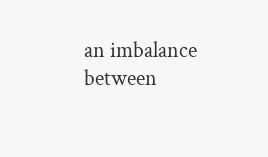an imbalance between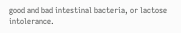good and bad intestinal bacteria, or lactose intolerance.